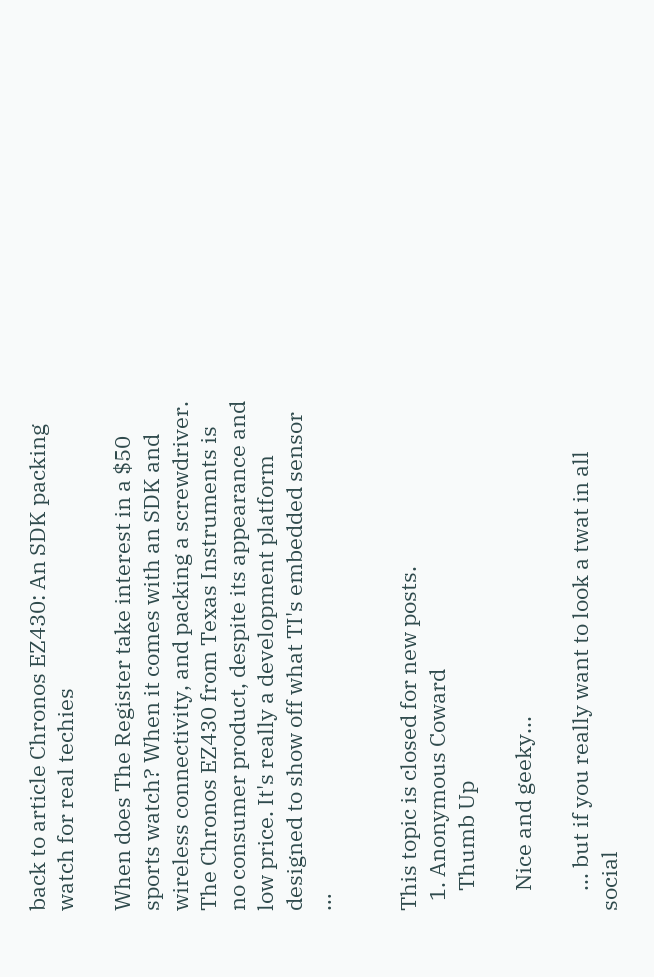back to article Chronos EZ430: An SDK packing watch for real techies

When does The Register take interest in a $50 sports watch? When it comes with an SDK and wireless connectivity, and packing a screwdriver. The Chronos EZ430 from Texas Instruments is no consumer product, despite its appearance and low price. It's really a development platform designed to show off what TI's embedded sensor …


This topic is closed for new posts.
  1. Anonymous Coward
    Thumb Up

    Nice and geeky...

    ... but if you really want to look a twat in all social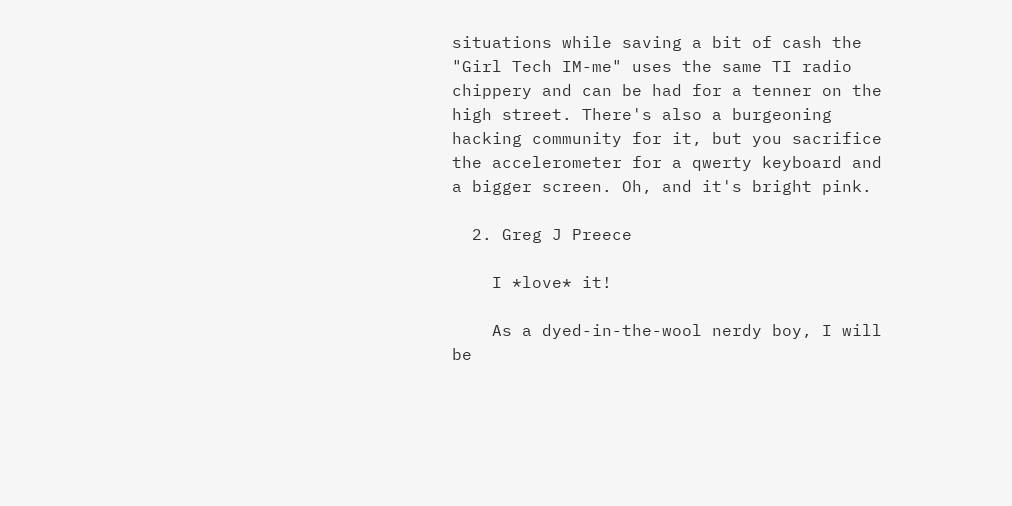situations while saving a bit of cash the "Girl Tech IM-me" uses the same TI radio chippery and can be had for a tenner on the high street. There's also a burgeoning hacking community for it, but you sacrifice the accelerometer for a qwerty keyboard and a bigger screen. Oh, and it's bright pink.

  2. Greg J Preece

    I *love* it!

    As a dyed-in-the-wool nerdy boy, I will be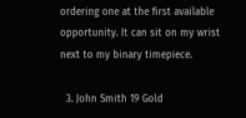ordering one at the first available opportunity. It can sit on my wrist next to my binary timepiece.

  3. John Smith 19 Gold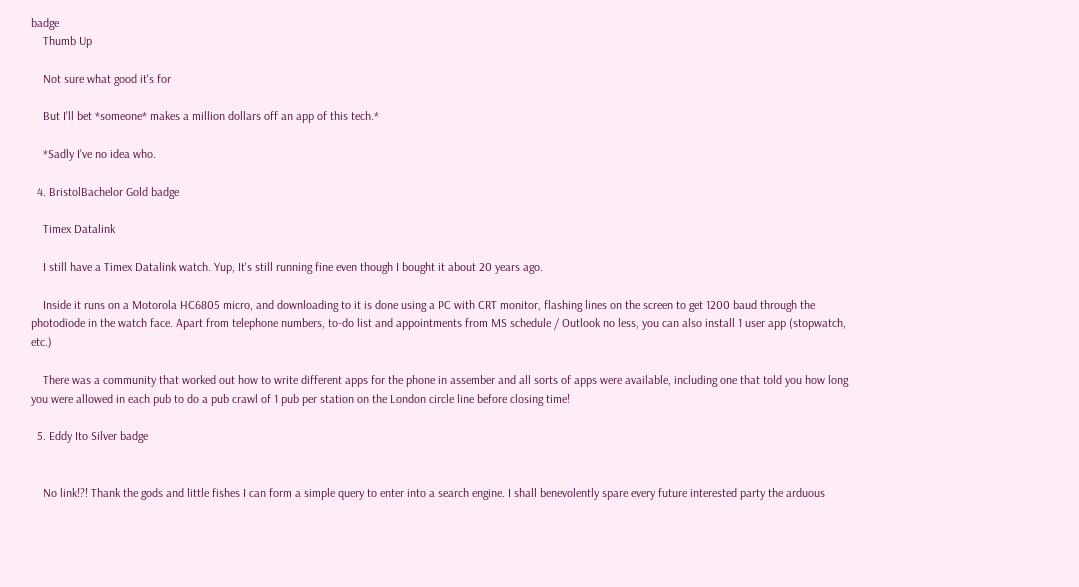badge
    Thumb Up

    Not sure what good it's for

    But I'll bet *someone* makes a million dollars off an app of this tech.*

    *Sadly I've no idea who.

  4. BristolBachelor Gold badge

    Timex Datalink

    I still have a Timex Datalink watch. Yup, It's still running fine even though I bought it about 20 years ago.

    Inside it runs on a Motorola HC6805 micro, and downloading to it is done using a PC with CRT monitor, flashing lines on the screen to get 1200 baud through the photodiode in the watch face. Apart from telephone numbers, to-do list and appointments from MS schedule / Outlook no less, you can also install 1 user app (stopwatch, etc.)

    There was a community that worked out how to write different apps for the phone in assember and all sorts of apps were available, including one that told you how long you were allowed in each pub to do a pub crawl of 1 pub per station on the London circle line before closing time!

  5. Eddy Ito Silver badge


    No link!?! Thank the gods and little fishes I can form a simple query to enter into a search engine. I shall benevolently spare every future interested party the arduous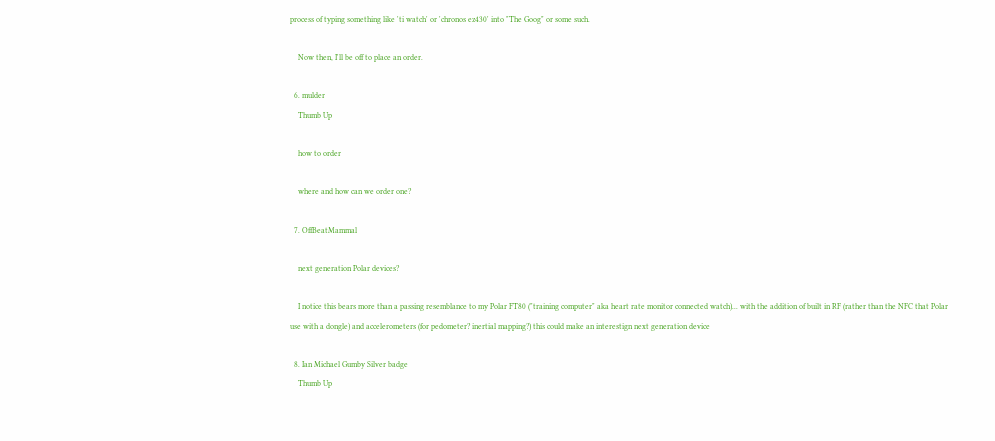process of typing something like 'ti watch' or 'chronos ez430' into "The Goog" or some such.

    Now then, I'll be off to place an order.

  6. mulder
    Thumb Up

    how to order

    where and how can we order one?

  7. OffBeatMammal

    next generation Polar devices?

    I notice this bears more than a passing resemblance to my Polar FT80 ("training computer" aka heart rate monitor connected watch)... with the addition of built in RF (rather than the NFC that Polar use with a dongle) and accelerometers (for pedometer? inertial mapping?) this could make an interestign next generation device

  8. Ian Michael Gumby Silver badge
    Thumb Up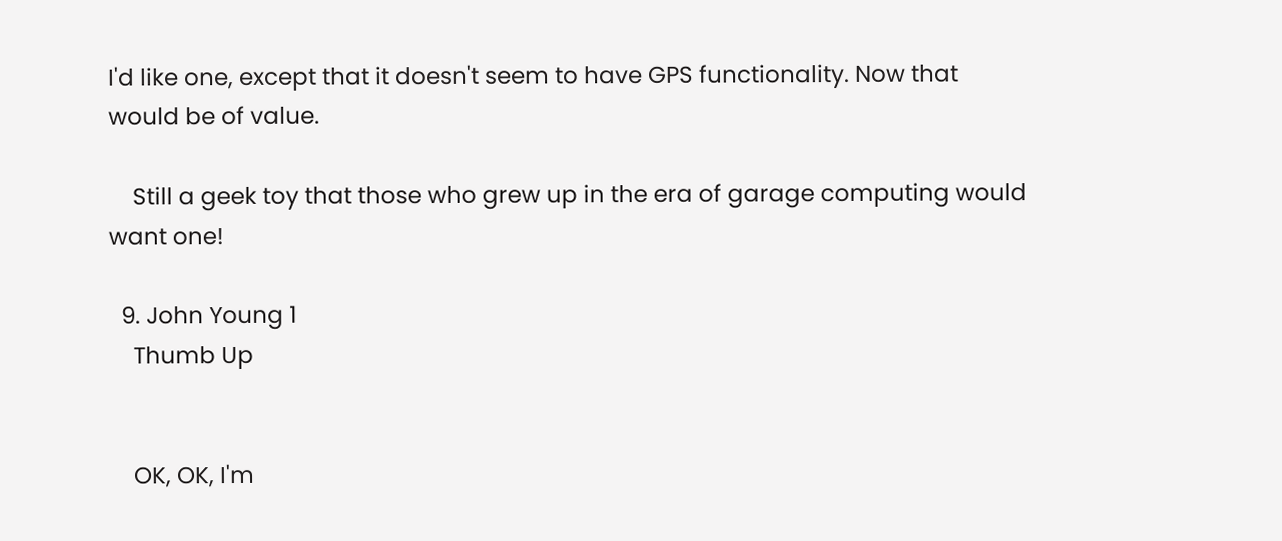I'd like one, except that it doesn't seem to have GPS functionality. Now that would be of value.

    Still a geek toy that those who grew up in the era of garage computing would want one!

  9. John Young 1
    Thumb Up


    OK, OK, I'm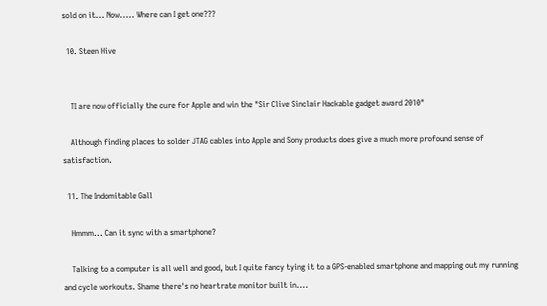sold on it... Now..... Where can I get one???

  10. Steen Hive


    TI are now officially the cure for Apple and win the "Sir Clive Sinclair Hackable gadget award 2010"

    Although finding places to solder JTAG cables into Apple and Sony products does give a much more profound sense of satisfaction.

  11. The Indomitable Gall

    Hmmm... Can it sync with a smartphone?

    Talking to a computer is all well and good, but I quite fancy tying it to a GPS-enabled smartphone and mapping out my running and cycle workouts. Shame there's no heartrate monitor built in....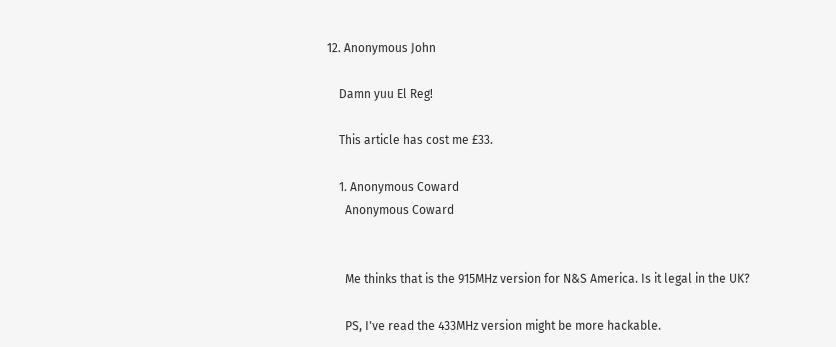12. Anonymous John

    Damn yuu El Reg!

    This article has cost me £33.

    1. Anonymous Coward
      Anonymous Coward


      Me thinks that is the 915MHz version for N&S America. Is it legal in the UK?

      PS, I've read the 433MHz version might be more hackable.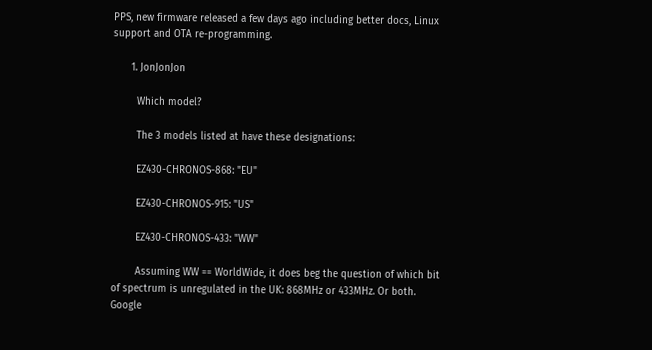PPS, new firmware released a few days ago including better docs, Linux support and OTA re-programming.

      1. JonJonJon

        Which model?

        The 3 models listed at have these designations:

        EZ430-CHRONOS-868: "EU"

        EZ430-CHRONOS-915: "US"

        EZ430-CHRONOS-433: "WW"

        Assuming WW == WorldWide, it does beg the question of which bit of spectrum is unregulated in the UK: 868MHz or 433MHz. Or both. Google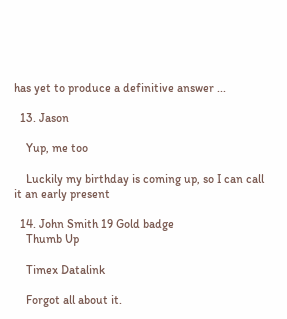has yet to produce a definitive answer ...

  13. Jason

    Yup, me too

    Luckily my birthday is coming up, so I can call it an early present

  14. John Smith 19 Gold badge
    Thumb Up

    Timex Datalink

    Forgot all about it.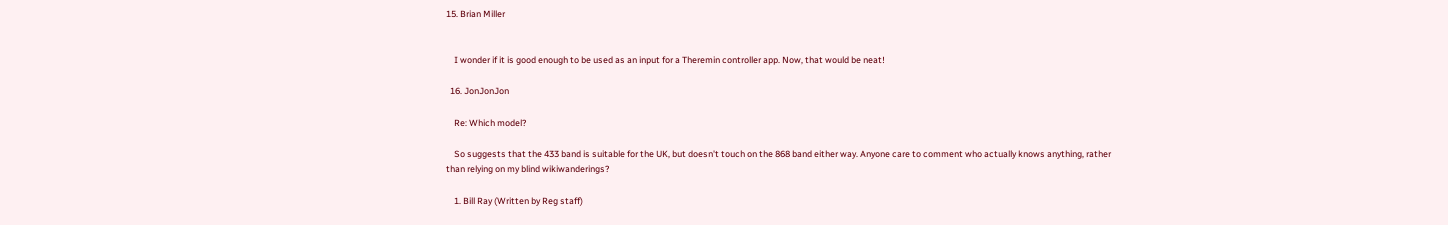15. Brian Miller


    I wonder if it is good enough to be used as an input for a Theremin controller app. Now, that would be neat!

  16. JonJonJon

    Re: Which model?

    So suggests that the 433 band is suitable for the UK, but doesn't touch on the 868 band either way. Anyone care to comment who actually knows anything, rather than relying on my blind wikiwanderings?

    1. Bill Ray (Written by Reg staff)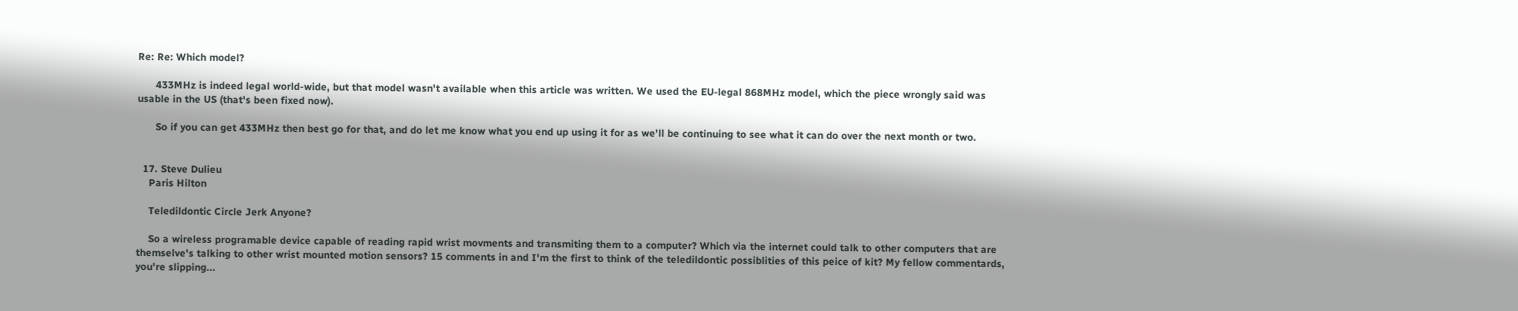Re: Re: Which model?

      433MHz is indeed legal world-wide, but that model wasn't available when this article was written. We used the EU-legal 868MHz model, which the piece wrongly said was usable in the US (that's been fixed now).

      So if you can get 433MHz then best go for that, and do let me know what you end up using it for as we'll be continuing to see what it can do over the next month or two.


  17. Steve Dulieu
    Paris Hilton

    Teledildontic Circle Jerk Anyone?

    So a wireless programable device capable of reading rapid wrist movments and transmiting them to a computer? Which via the internet could talk to other computers that are themselve's talking to other wrist mounted motion sensors? 15 comments in and I'm the first to think of the teledildontic possiblities of this peice of kit? My fellow commentards, you're slipping...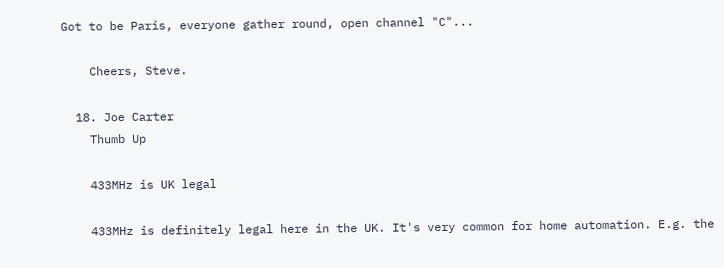Got to be Paris, everyone gather round, open channel "C"...

    Cheers, Steve.

  18. Joe Carter
    Thumb Up

    433MHz is UK legal

    433MHz is definitely legal here in the UK. It's very common for home automation. E.g. the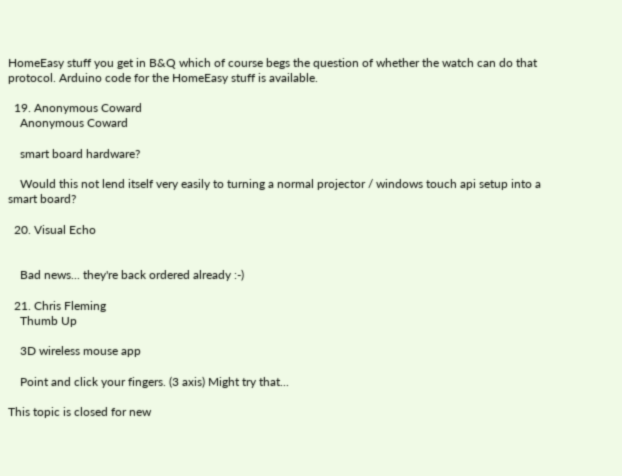HomeEasy stuff you get in B&Q which of course begs the question of whether the watch can do that protocol. Arduino code for the HomeEasy stuff is available.

  19. Anonymous Coward
    Anonymous Coward

    smart board hardware?

    Would this not lend itself very easily to turning a normal projector / windows touch api setup into a smart board?

  20. Visual Echo


    Bad news... they're back ordered already :-)

  21. Chris Fleming
    Thumb Up

    3D wireless mouse app

    Point and click your fingers. (3 axis) Might try that...

This topic is closed for new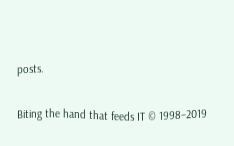posts.

Biting the hand that feeds IT © 1998–2019